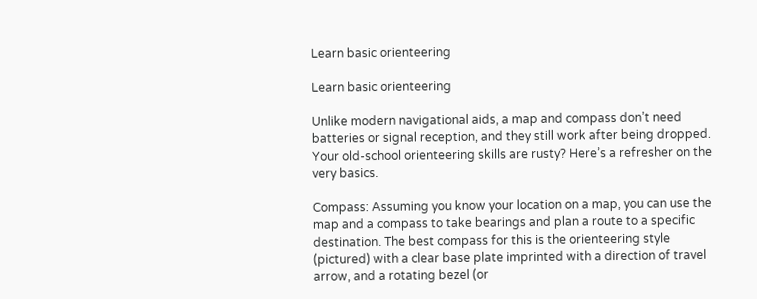Learn basic orienteering

Learn basic orienteering

Unlike modern navigational aids, a map and compass don’t need batteries or signal reception, and they still work after being dropped. Your old-school orienteering skills are rusty? Here’s a refresher on the very basics.

Compass: Assuming you know your location on a map, you can use the map and a compass to take bearings and plan a route to a specific destination. The best compass for this is the orienteering style (pictured) with a clear base plate imprinted with a direction of travel arrow, and a rotating bezel (or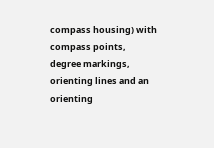compass housing) with compass points, degree markings, orienting lines and an orienting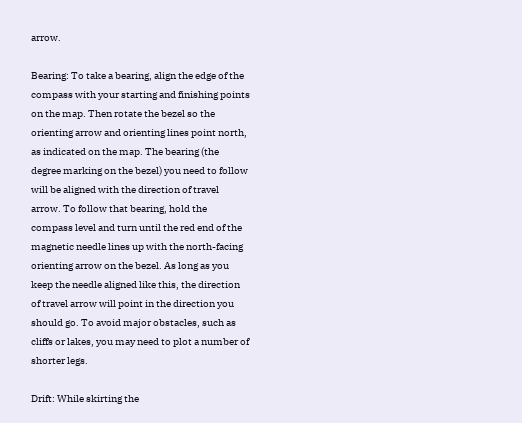arrow.

Bearing: To take a bearing, align the edge of the compass with your starting and finishing points on the map. Then rotate the bezel so the orienting arrow and orienting lines point north, as indicated on the map. The bearing (the degree marking on the bezel) you need to follow will be aligned with the direction of travel arrow. To follow that bearing, hold the compass level and turn until the red end of the magnetic needle lines up with the north-facing orienting arrow on the bezel. As long as you keep the needle aligned like this, the direction of travel arrow will point in the direction you should go. To avoid major obstacles, such as cliffs or lakes, you may need to plot a number of shorter legs.

Drift: While skirting the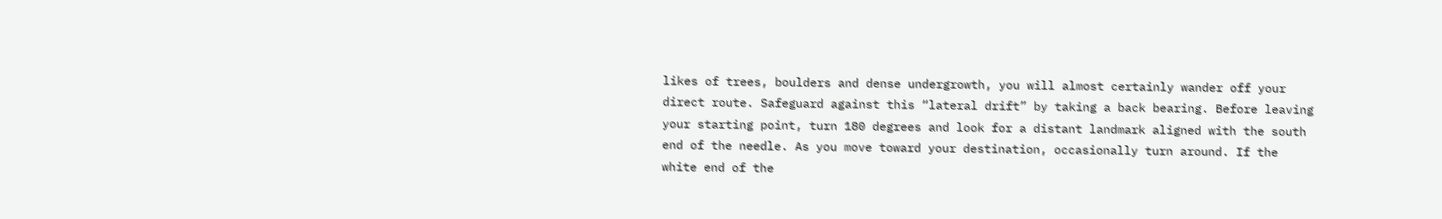likes of trees, boulders and dense undergrowth, you will almost certainly wander off your direct route. Safeguard against this “lateral drift” by taking a back bearing. Before leaving your starting point, turn 180 degrees and look for a distant landmark aligned with the south end of the needle. As you move toward your destination, occasionally turn around. If the white end of the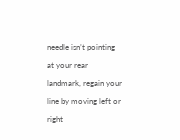needle isn’t pointing at your rear landmark, regain your line by moving left or right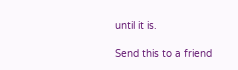until it is.

Send this to a friend